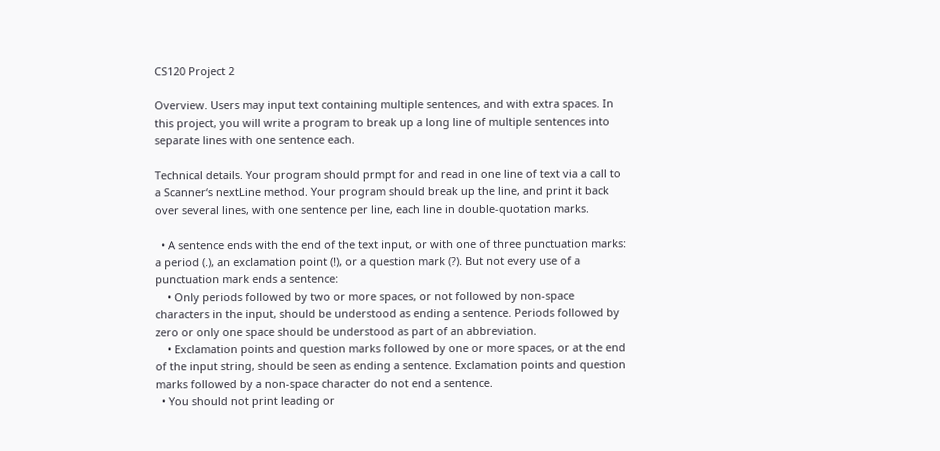CS120 Project 2

Overview. Users may input text containing multiple sentences, and with extra spaces. In this project, you will write a program to break up a long line of multiple sentences into separate lines with one sentence each.

Technical details. Your program should prmpt for and read in one line of text via a call to a Scanner‘s nextLine method. Your program should break up the line, and print it back over several lines, with one sentence per line, each line in double-quotation marks.

  • A sentence ends with the end of the text input, or with one of three punctuation marks: a period (.), an exclamation point (!), or a question mark (?). But not every use of a punctuation mark ends a sentence:
    • Only periods followed by two or more spaces, or not followed by non-space characters in the input, should be understood as ending a sentence. Periods followed by zero or only one space should be understood as part of an abbreviation.
    • Exclamation points and question marks followed by one or more spaces, or at the end of the input string, should be seen as ending a sentence. Exclamation points and question marks followed by a non-space character do not end a sentence.
  • You should not print leading or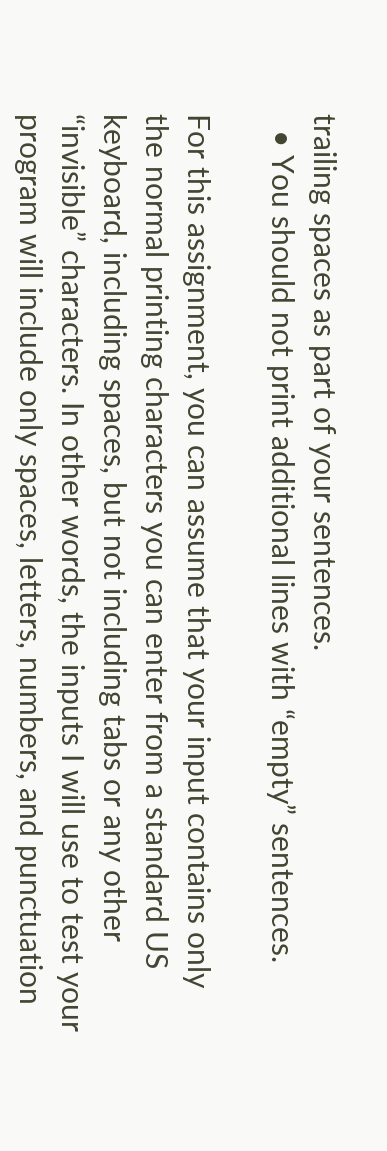trailing spaces as part of your sentences.
  • You should not print additional lines with “empty” sentences.

For this assignment, you can assume that your input contains only the normal printing characters you can enter from a standard US keyboard, including spaces, but not including tabs or any other “invisible” characters. In other words, the inputs I will use to test your program will include only spaces, letters, numbers, and punctuation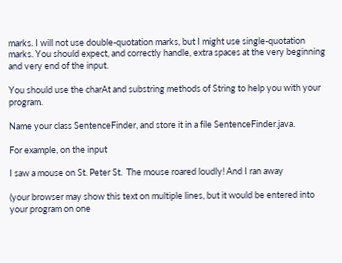marks. I will not use double-quotation marks, but I might use single-quotation marks. You should expect, and correctly handle, extra spaces at the very beginning and very end of the input.

You should use the charAt and substring methods of String to help you with your program.

Name your class SentenceFinder, and store it in a file SentenceFinder.java.

For example, on the input

I saw a mouse on St. Peter St.  The mouse roared loudly! And I ran away

(your browser may show this text on multiple lines, but it would be entered into your program on one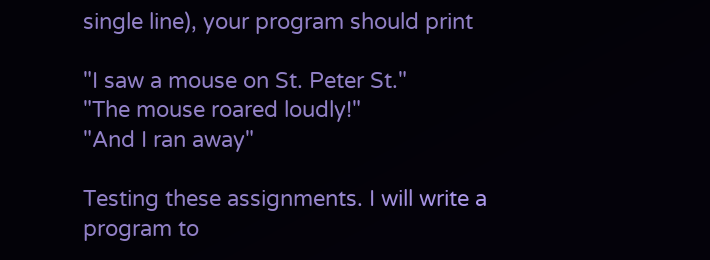single line), your program should print

"I saw a mouse on St. Peter St."
"The mouse roared loudly!"
"And I ran away"

Testing these assignments. I will write a program to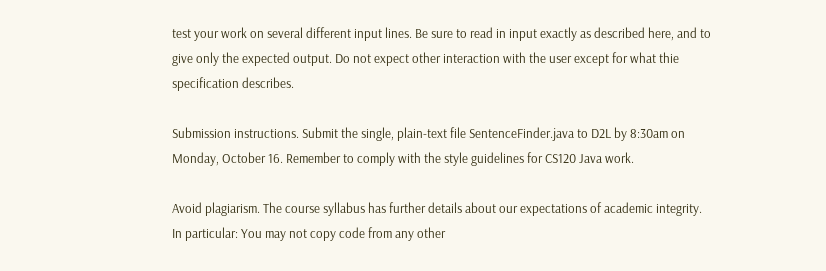test your work on several different input lines. Be sure to read in input exactly as described here, and to give only the expected output. Do not expect other interaction with the user except for what thie specification describes.

Submission instructions. Submit the single, plain-text file SentenceFinder.java to D2L by 8:30am on Monday, October 16. Remember to comply with the style guidelines for CS120 Java work.

Avoid plagiarism. The course syllabus has further details about our expectations of academic integrity. In particular: You may not copy code from any other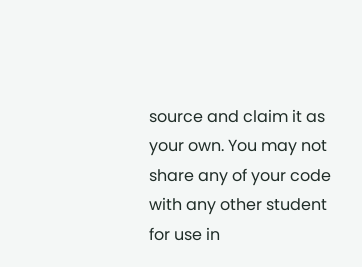source and claim it as your own. You may not share any of your code with any other student for use in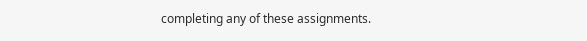completing any of these assignments.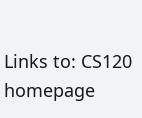Links to: CS120 homepage